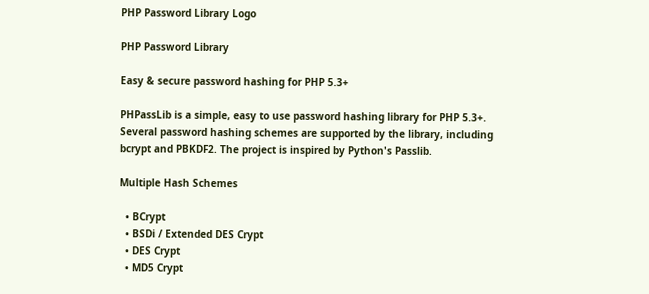PHP Password Library Logo

PHP Password Library

Easy & secure password hashing for PHP 5.3+

PHPassLib is a simple, easy to use password hashing library for PHP 5.3+. Several password hashing schemes are supported by the library, including bcrypt and PBKDF2. The project is inspired by Python's Passlib.

Multiple Hash Schemes

  • BCrypt
  • BSDi / Extended DES Crypt
  • DES Crypt
  • MD5 Crypt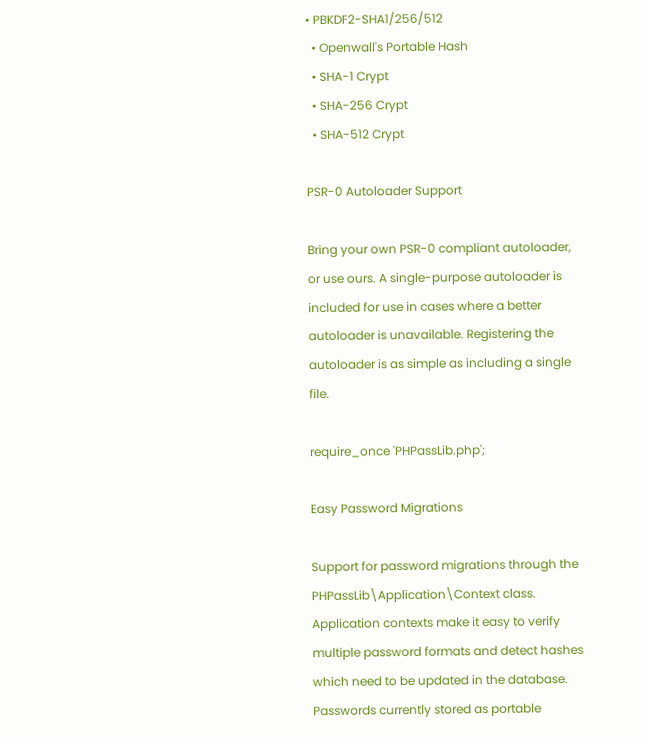• PBKDF2-SHA1/256/512
  • Openwall's Portable Hash
  • SHA-1 Crypt
  • SHA-256 Crypt
  • SHA-512 Crypt

PSR-0 Autoloader Support

Bring your own PSR-0 compliant autoloader, or use ours. A single-purpose autoloader is included for use in cases where a better autoloader is unavailable. Registering the autoloader is as simple as including a single file.

require_once 'PHPassLib.php';

Easy Password Migrations

Support for password migrations through the PHPassLib\Application\Context class. Application contexts make it easy to verify multiple password formats and detect hashes which need to be updated in the database. Passwords currently stored as portable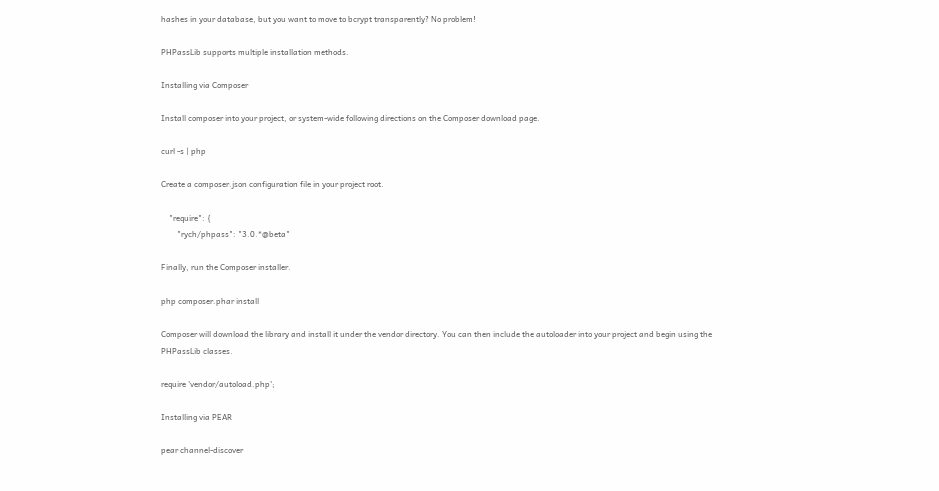hashes in your database, but you want to move to bcrypt transparently? No problem!

PHPassLib supports multiple installation methods.

Installing via Composer

Install composer into your project, or system-wide following directions on the Composer download page.

curl -s | php

Create a composer.json configuration file in your project root.

    "require": {
        "rych/phpass": "3.0.*@beta"

Finally, run the Composer installer.

php composer.phar install

Composer will download the library and install it under the vendor directory. You can then include the autoloader into your project and begin using the PHPassLib classes.

require 'vendor/autoload.php';

Installing via PEAR

pear channel-discover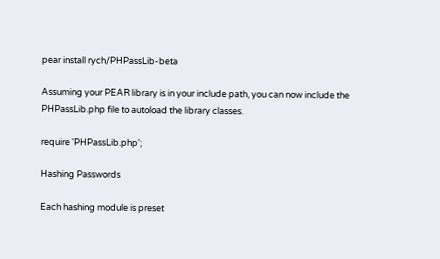pear install rych/PHPassLib-beta

Assuming your PEAR library is in your include path, you can now include the PHPassLib.php file to autoload the library classes.

require 'PHPassLib.php';

Hashing Passwords

Each hashing module is preset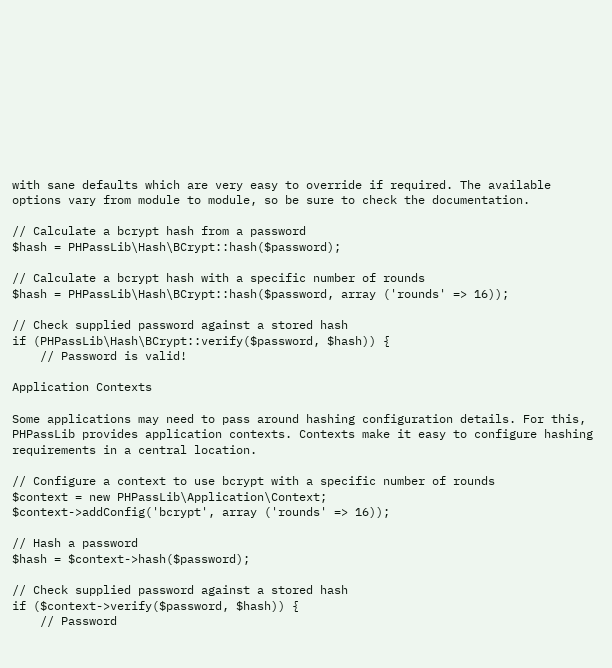with sane defaults which are very easy to override if required. The available options vary from module to module, so be sure to check the documentation.

// Calculate a bcrypt hash from a password
$hash = PHPassLib\Hash\BCrypt::hash($password);

// Calculate a bcrypt hash with a specific number of rounds
$hash = PHPassLib\Hash\BCrypt::hash($password, array ('rounds' => 16));

// Check supplied password against a stored hash
if (PHPassLib\Hash\BCrypt::verify($password, $hash)) {
    // Password is valid!

Application Contexts

Some applications may need to pass around hashing configuration details. For this, PHPassLib provides application contexts. Contexts make it easy to configure hashing requirements in a central location.

// Configure a context to use bcrypt with a specific number of rounds
$context = new PHPassLib\Application\Context;
$context->addConfig('bcrypt', array ('rounds' => 16));

// Hash a password
$hash = $context->hash($password);

// Check supplied password against a stored hash
if ($context->verify($password, $hash)) {
    // Password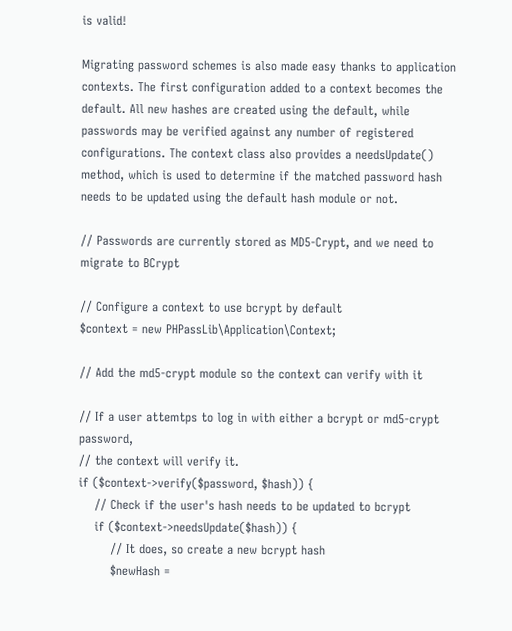is valid!

Migrating password schemes is also made easy thanks to application contexts. The first configuration added to a context becomes the default. All new hashes are created using the default, while passwords may be verified against any number of registered configurations. The context class also provides a needsUpdate() method, which is used to determine if the matched password hash needs to be updated using the default hash module or not.

// Passwords are currently stored as MD5-Crypt, and we need to migrate to BCrypt

// Configure a context to use bcrypt by default
$context = new PHPassLib\Application\Context;

// Add the md5-crypt module so the context can verify with it

// If a user attemtps to log in with either a bcrypt or md5-crypt password,
// the context will verify it.
if ($context->verify($password, $hash)) {
    // Check if the user's hash needs to be updated to bcrypt
    if ($context->needsUpdate($hash)) {
        // It does, so create a new bcrypt hash
        $newHash =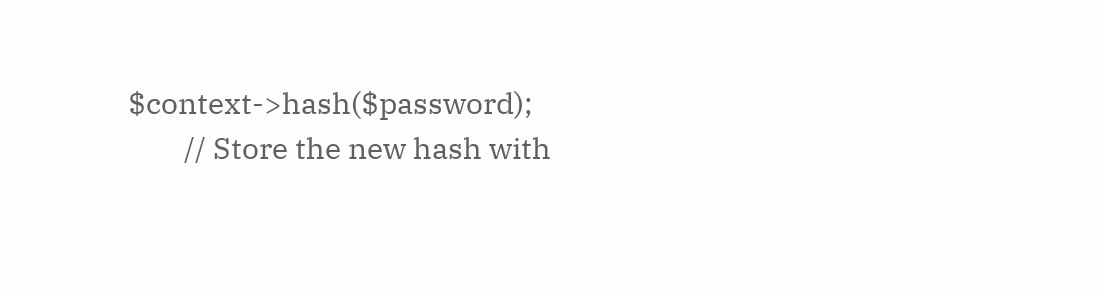$context->hash($password);
        // Store the new hash with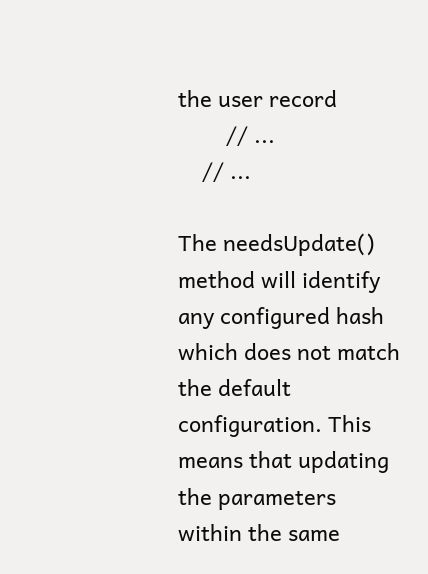the user record
        // ...
    // ...

The needsUpdate() method will identify any configured hash which does not match the default configuration. This means that updating the parameters within the same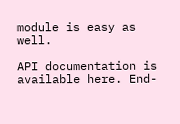module is easy as well.

API documentation is available here. End-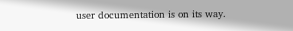user documentation is on its way.